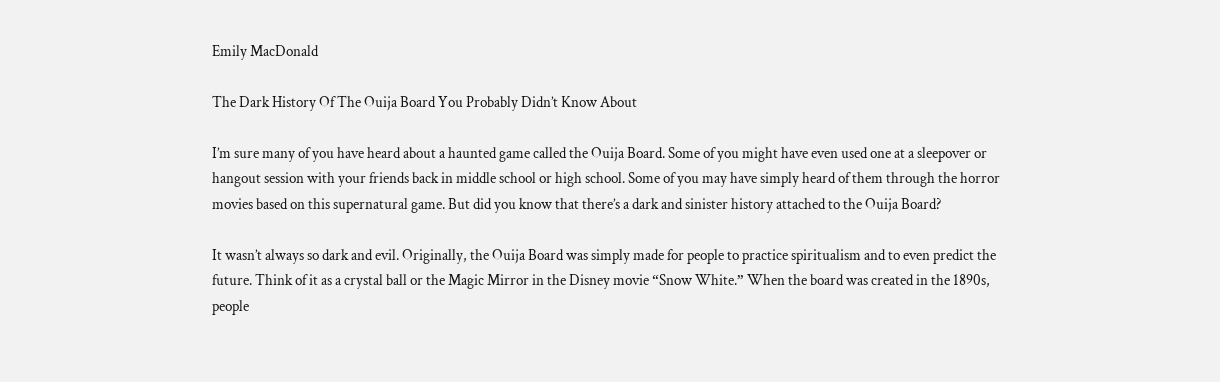Emily MacDonald

The Dark History Of The Ouija Board You Probably Didn’t Know About

I’m sure many of you have heard about a haunted game called the Ouija Board. Some of you might have even used one at a sleepover or hangout session with your friends back in middle school or high school. Some of you may have simply heard of them through the horror movies based on this supernatural game. But did you know that there’s a dark and sinister history attached to the Ouija Board?

It wasn’t always so dark and evil. Originally, the Ouija Board was simply made for people to practice spiritualism and to even predict the future. Think of it as a crystal ball or the Magic Mirror in the Disney movie “Snow White.” When the board was created in the 1890s, people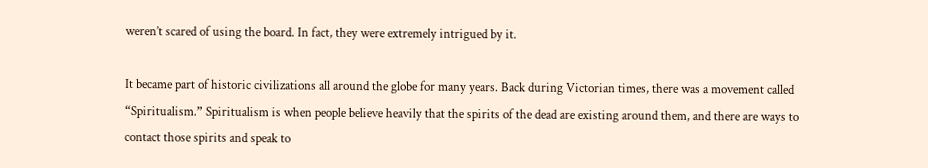weren’t scared of using the board. In fact, they were extremely intrigued by it.

It became part of historic civilizations all around the globe for many years. Back during Victorian times, there was a movement called “Spiritualism.” Spiritualism is when people believe heavily that the spirits of the dead are existing around them, and there are ways to contact those spirits and speak to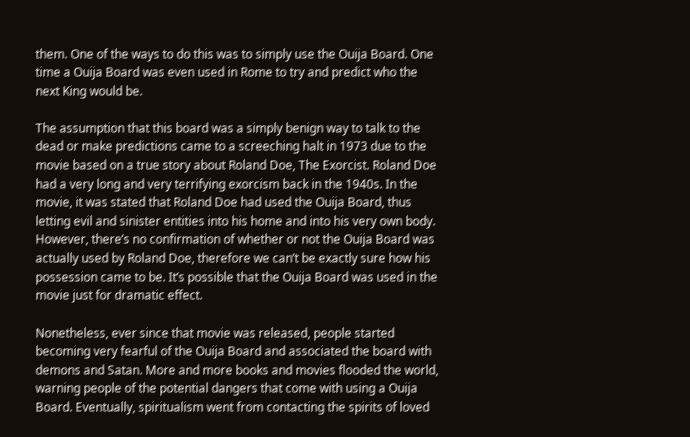them. One of the ways to do this was to simply use the Ouija Board. One time a Ouija Board was even used in Rome to try and predict who the next King would be.

The assumption that this board was a simply benign way to talk to the dead or make predictions came to a screeching halt in 1973 due to the movie based on a true story about Roland Doe, The Exorcist. Roland Doe had a very long and very terrifying exorcism back in the 1940s. In the movie, it was stated that Roland Doe had used the Ouija Board, thus letting evil and sinister entities into his home and into his very own body. However, there’s no confirmation of whether or not the Ouija Board was actually used by Roland Doe, therefore we can’t be exactly sure how his possession came to be. It’s possible that the Ouija Board was used in the movie just for dramatic effect.

Nonetheless, ever since that movie was released, people started becoming very fearful of the Ouija Board and associated the board with demons and Satan. More and more books and movies flooded the world, warning people of the potential dangers that come with using a Ouija Board. Eventually, spiritualism went from contacting the spirits of loved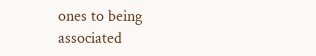ones to being associated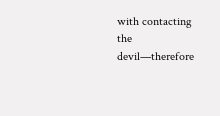with contacting the devil—therefore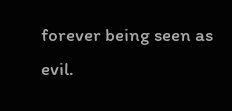forever being seen as evil.